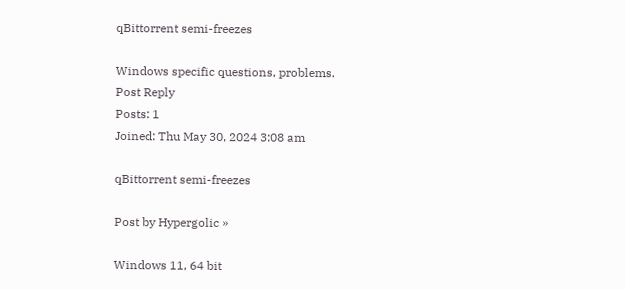qBittorrent semi-freezes

Windows specific questions, problems.
Post Reply
Posts: 1
Joined: Thu May 30, 2024 3:08 am

qBittorrent semi-freezes

Post by Hypergolic »

Windows 11, 64 bit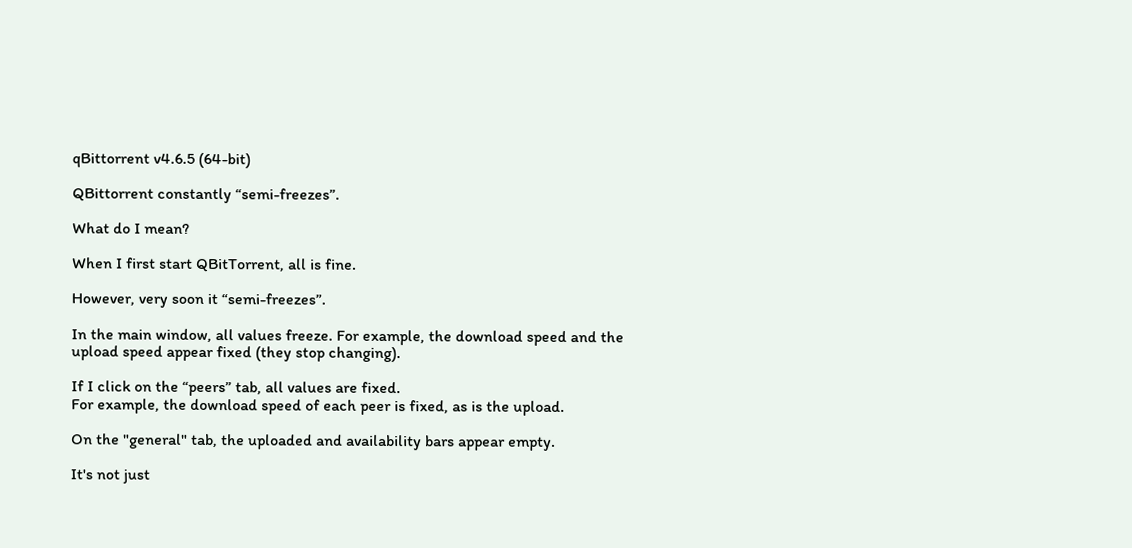qBittorrent v4.6.5 (64-bit)

QBittorrent constantly “semi-freezes”.

What do I mean?

When I first start QBitTorrent, all is fine.

However, very soon it “semi-freezes”.

In the main window, all values freeze. For example, the download speed and the upload speed appear fixed (they stop changing).

If I click on the “peers” tab, all values are fixed.
For example, the download speed of each peer is fixed, as is the upload.

On the "general" tab, the uploaded and availability bars appear empty.

It's not just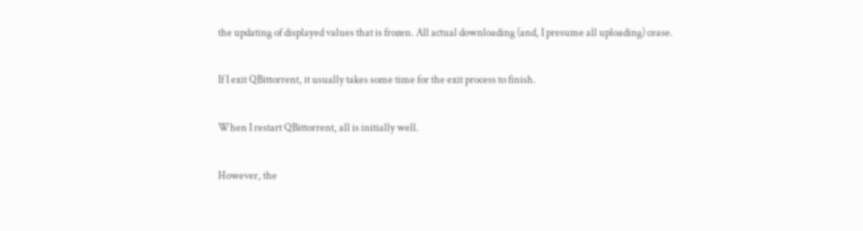the updating of displayed values that is frozen. All actual downloading (and, I presume all uploading) cease.

If I exit QBittorrent, it usually takes some time for the exit process to finish.

When I restart QBittorrent, all is initially well.

However, the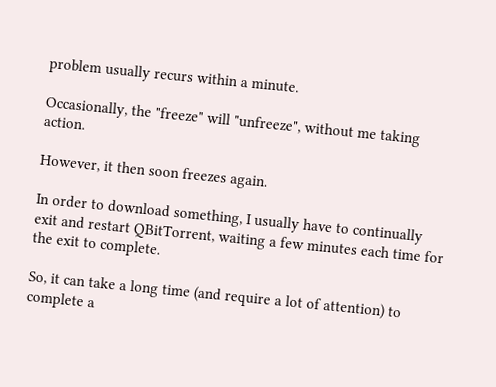problem usually recurs within a minute.

Occasionally, the "freeze" will "unfreeze", without me taking action.

However, it then soon freezes again.

In order to download something, I usually have to continually exit and restart QBitTorrent, waiting a few minutes each time for the exit to complete.

So, it can take a long time (and require a lot of attention) to complete a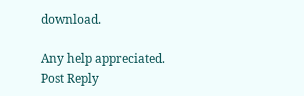download.

Any help appreciated.
Post Reply